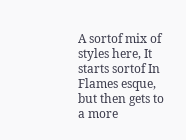A sortof mix of styles here, It starts sortof In Flames esque, but then gets to a more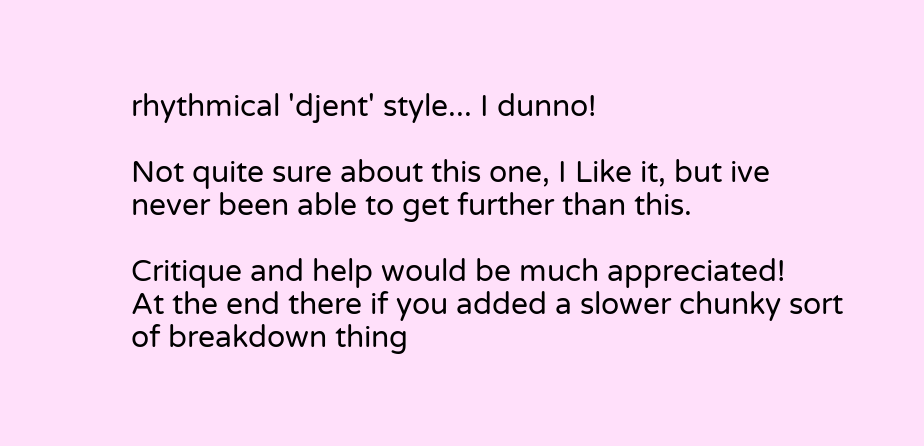rhythmical 'djent' style... I dunno!

Not quite sure about this one, I Like it, but ive never been able to get further than this.

Critique and help would be much appreciated!
At the end there if you added a slower chunky sort of breakdown thing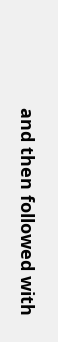and then followed with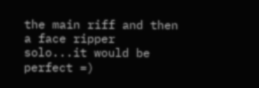the main riff and then a face ripper solo...it would be perfect =)